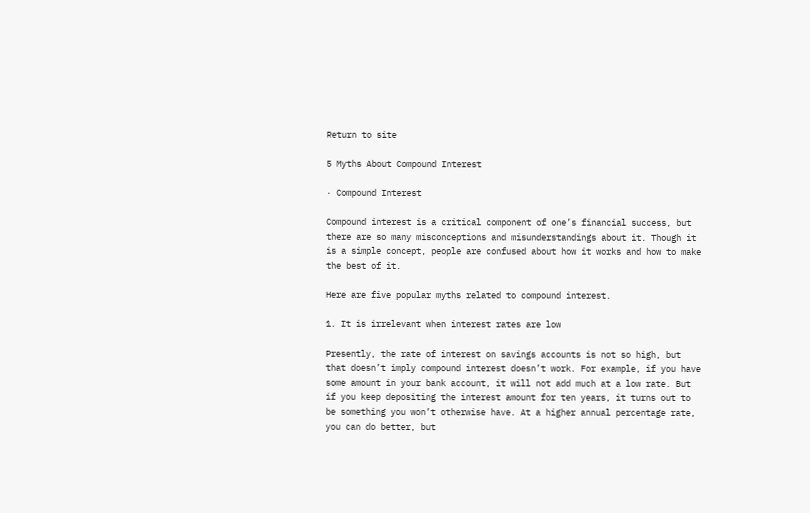Return to site

5 Myths About Compound Interest

· Compound Interest

Compound interest is a critical component of one’s financial success, but there are so many misconceptions and misunderstandings about it. Though it is a simple concept, people are confused about how it works and how to make the best of it.

Here are five popular myths related to compound interest.

1. It is irrelevant when interest rates are low

Presently, the rate of interest on savings accounts is not so high, but that doesn’t imply compound interest doesn’t work. For example, if you have some amount in your bank account, it will not add much at a low rate. But if you keep depositing the interest amount for ten years, it turns out to be something you won’t otherwise have. At a higher annual percentage rate, you can do better, but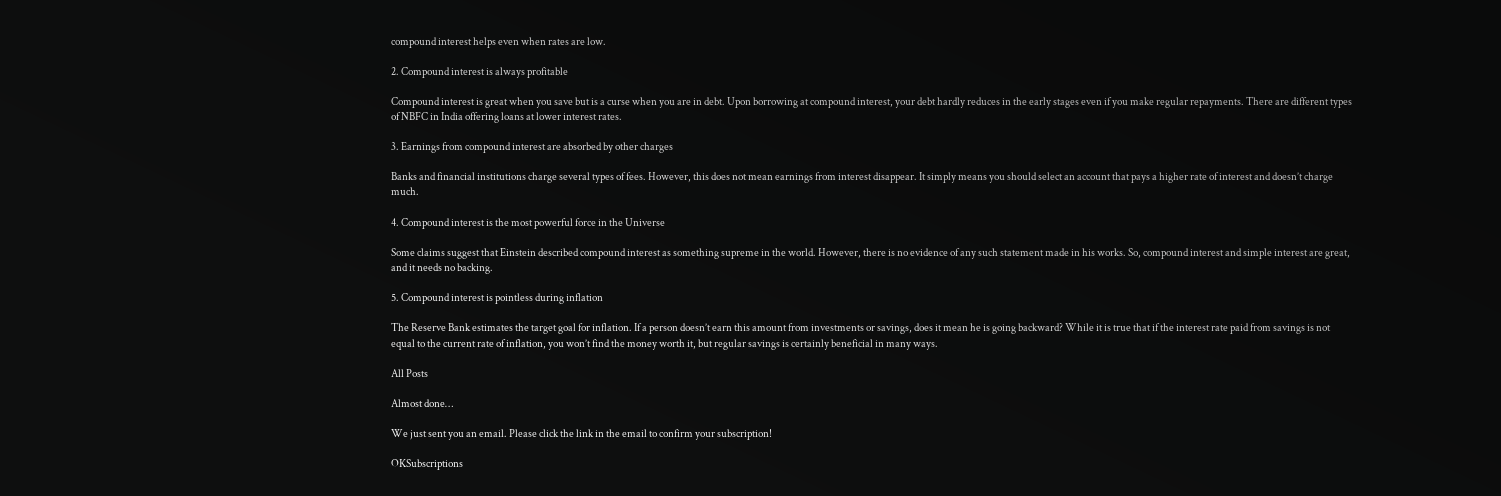compound interest helps even when rates are low.

2. Compound interest is always profitable

Compound interest is great when you save but is a curse when you are in debt. Upon borrowing at compound interest, your debt hardly reduces in the early stages even if you make regular repayments. There are different types of NBFC in India offering loans at lower interest rates.

3. Earnings from compound interest are absorbed by other charges

Banks and financial institutions charge several types of fees. However, this does not mean earnings from interest disappear. It simply means you should select an account that pays a higher rate of interest and doesn’t charge much.

4. Compound interest is the most powerful force in the Universe

Some claims suggest that Einstein described compound interest as something supreme in the world. However, there is no evidence of any such statement made in his works. So, compound interest and simple interest are great, and it needs no backing.

5. Compound interest is pointless during inflation

The Reserve Bank estimates the target goal for inflation. If a person doesn’t earn this amount from investments or savings, does it mean he is going backward? While it is true that if the interest rate paid from savings is not equal to the current rate of inflation, you won’t find the money worth it, but regular savings is certainly beneficial in many ways.

All Posts

Almost done…

We just sent you an email. Please click the link in the email to confirm your subscription!

OKSubscriptions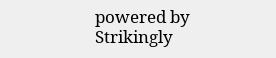powered by Strikingly